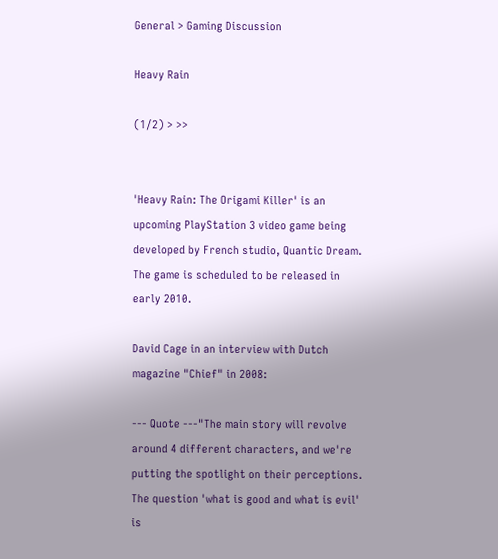General > Gaming Discussion

Heavy Rain

(1/2) > >>


'Heavy Rain: The Origami Killer' is an upcoming PlayStation 3 video game being developed by French studio, Quantic Dream. The game is scheduled to be released in early 2010.

David Cage in an interview with Dutch magazine "Chief" in 2008:

--- Quote ---"The main story will revolve around 4 different characters, and we're putting the spotlight on their perceptions. The question 'what is good and what is evil' is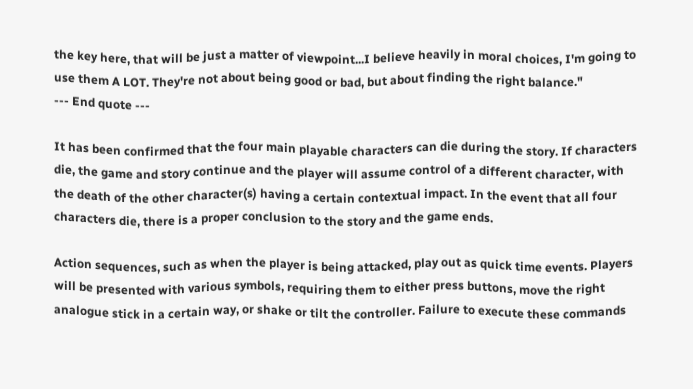the key here, that will be just a matter of viewpoint...I believe heavily in moral choices, I'm going to use them A LOT. They're not about being good or bad, but about finding the right balance."
--- End quote ---

It has been confirmed that the four main playable characters can die during the story. If characters die, the game and story continue and the player will assume control of a different character, with the death of the other character(s) having a certain contextual impact. In the event that all four characters die, there is a proper conclusion to the story and the game ends.

Action sequences, such as when the player is being attacked, play out as quick time events. Players will be presented with various symbols, requiring them to either press buttons, move the right analogue stick in a certain way, or shake or tilt the controller. Failure to execute these commands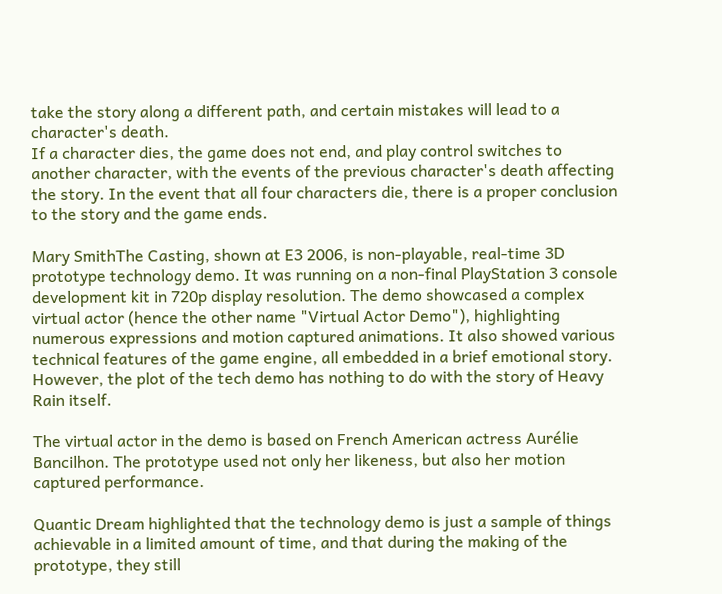take the story along a different path, and certain mistakes will lead to a character's death.
If a character dies, the game does not end, and play control switches to another character, with the events of the previous character's death affecting the story. In the event that all four characters die, there is a proper conclusion to the story and the game ends.

Mary SmithThe Casting, shown at E3 2006, is non-playable, real-time 3D prototype technology demo. It was running on a non-final PlayStation 3 console development kit in 720p display resolution. The demo showcased a complex virtual actor (hence the other name "Virtual Actor Demo"), highlighting numerous expressions and motion captured animations. It also showed various technical features of the game engine, all embedded in a brief emotional story. However, the plot of the tech demo has nothing to do with the story of Heavy Rain itself.

The virtual actor in the demo is based on French American actress Aurélie Bancilhon. The prototype used not only her likeness, but also her motion captured performance.

Quantic Dream highlighted that the technology demo is just a sample of things achievable in a limited amount of time, and that during the making of the prototype, they still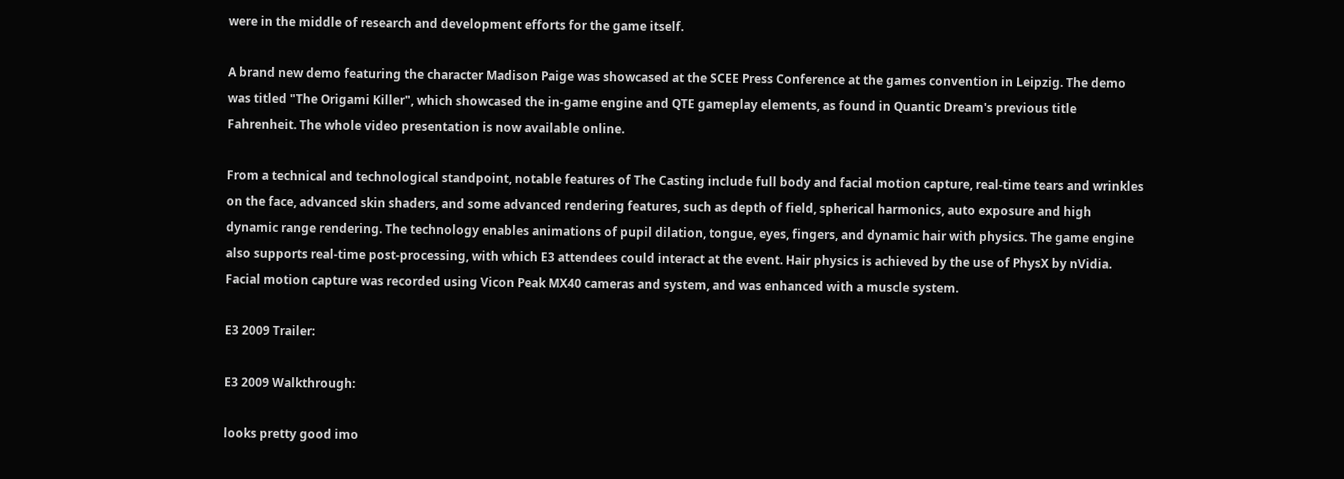were in the middle of research and development efforts for the game itself.

A brand new demo featuring the character Madison Paige was showcased at the SCEE Press Conference at the games convention in Leipzig. The demo was titled "The Origami Killer", which showcased the in-game engine and QTE gameplay elements, as found in Quantic Dream's previous title Fahrenheit. The whole video presentation is now available online.

From a technical and technological standpoint, notable features of The Casting include full body and facial motion capture, real-time tears and wrinkles on the face, advanced skin shaders, and some advanced rendering features, such as depth of field, spherical harmonics, auto exposure and high dynamic range rendering. The technology enables animations of pupil dilation, tongue, eyes, fingers, and dynamic hair with physics. The game engine also supports real-time post-processing, with which E3 attendees could interact at the event. Hair physics is achieved by the use of PhysX by nVidia. Facial motion capture was recorded using Vicon Peak MX40 cameras and system, and was enhanced with a muscle system.

E3 2009 Trailer:

E3 2009 Walkthrough:

looks pretty good imo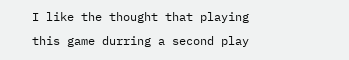I like the thought that playing this game durring a second play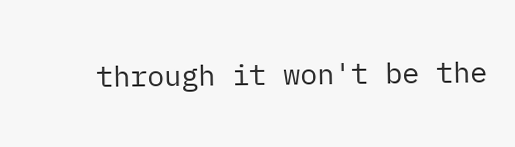through it won't be the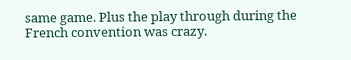same game. Plus the play through during the French convention was crazy.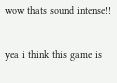wow thats sound intense!!

yea i think this game is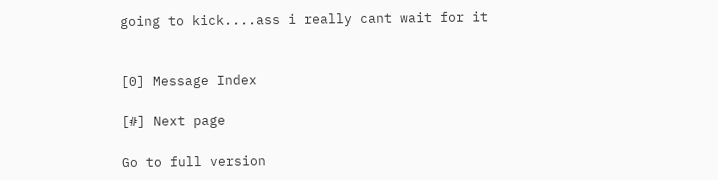going to kick....ass i really cant wait for it


[0] Message Index

[#] Next page

Go to full version